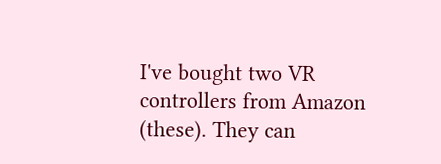I've bought two VR controllers from Amazon (these). They can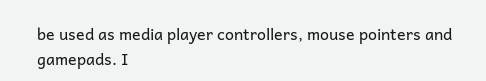be used as media player controllers, mouse pointers and gamepads. I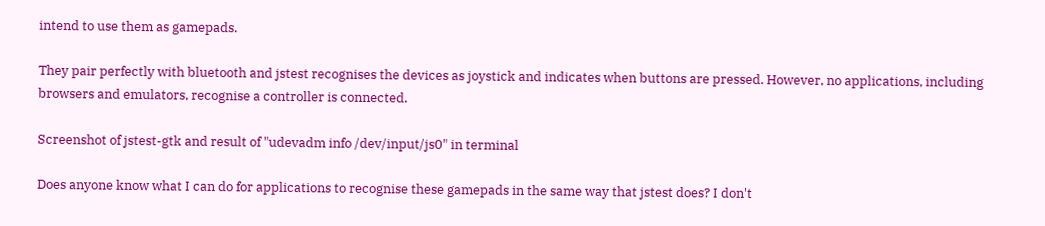intend to use them as gamepads.

They pair perfectly with bluetooth and jstest recognises the devices as joystick and indicates when buttons are pressed. However, no applications, including browsers and emulators, recognise a controller is connected.

Screenshot of jstest-gtk and result of "udevadm info /dev/input/js0" in terminal

Does anyone know what I can do for applications to recognise these gamepads in the same way that jstest does? I don't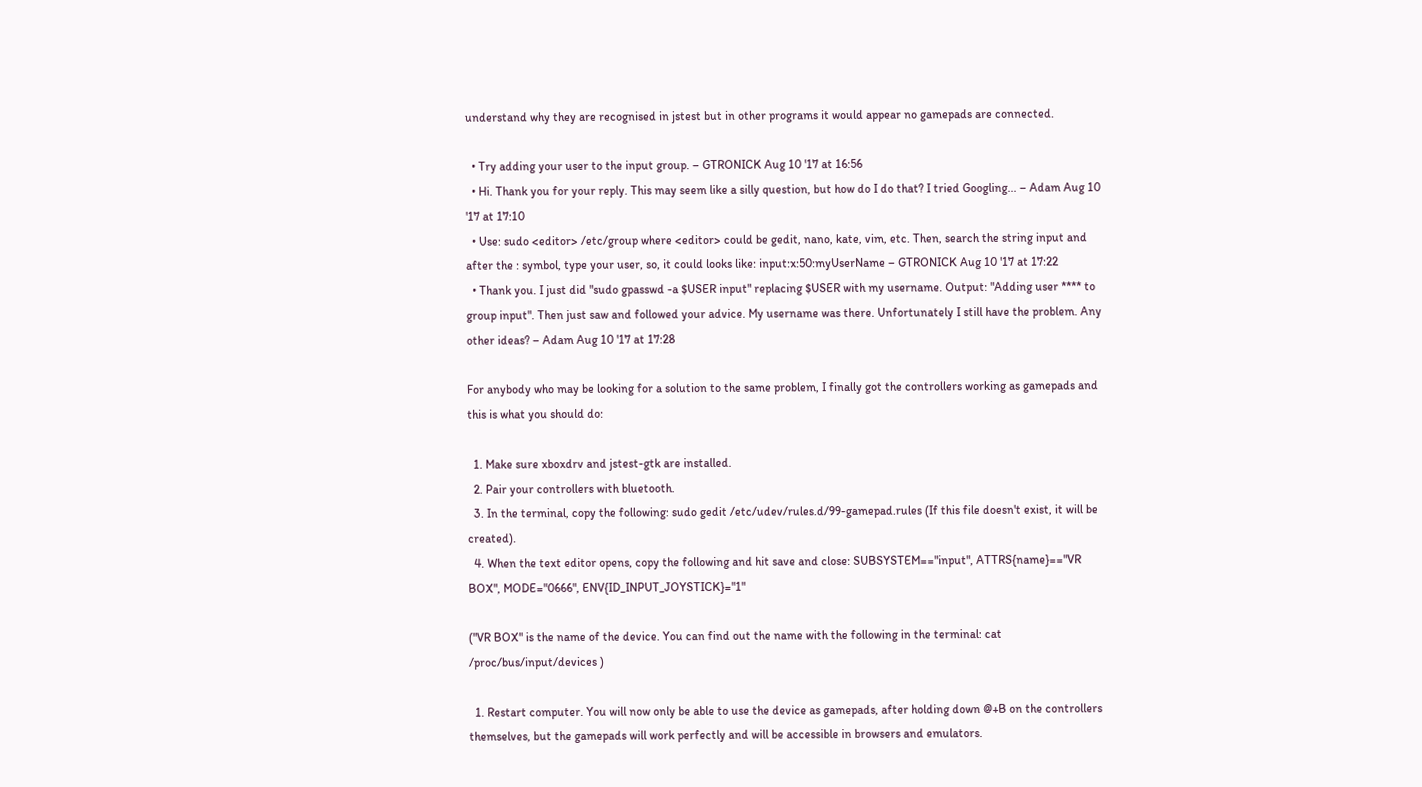understand why they are recognised in jstest but in other programs it would appear no gamepads are connected.

  • Try adding your user to the input group. – GTRONICK Aug 10 '17 at 16:56
  • Hi. Thank you for your reply. This may seem like a silly question, but how do I do that? I tried Googling... – Adam Aug 10 '17 at 17:10
  • Use: sudo <editor> /etc/group where <editor> could be gedit, nano, kate, vim, etc. Then, search the string input and after the : symbol, type your user, so, it could looks like: input:x:50:myUserName – GTRONICK Aug 10 '17 at 17:22
  • Thank you. I just did "sudo gpasswd -a $USER input" replacing $USER with my username. Output: "Adding user **** to group input". Then just saw and followed your advice. My username was there. Unfortunately I still have the problem. Any other ideas? – Adam Aug 10 '17 at 17:28

For anybody who may be looking for a solution to the same problem, I finally got the controllers working as gamepads and this is what you should do:

  1. Make sure xboxdrv and jstest-gtk are installed.
  2. Pair your controllers with bluetooth.
  3. In the terminal, copy the following: sudo gedit /etc/udev/rules.d/99-gamepad.rules (If this file doesn't exist, it will be created).
  4. When the text editor opens, copy the following and hit save and close: SUBSYSTEM=="input", ATTRS{name}=="VR BOX", MODE="0666", ENV{ID_INPUT_JOYSTICK}="1"

("VR BOX" is the name of the device. You can find out the name with the following in the terminal: cat /proc/bus/input/devices )

  1. Restart computer. You will now only be able to use the device as gamepads, after holding down @+B on the controllers themselves, but the gamepads will work perfectly and will be accessible in browsers and emulators.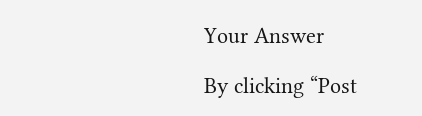Your Answer

By clicking “Post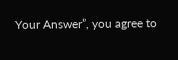Your Answer”, you agree to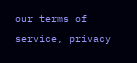our terms of service, privacy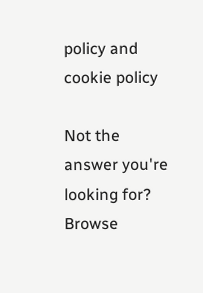policy and cookie policy

Not the answer you're looking for? Browse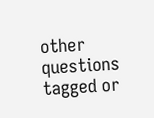other questions tagged or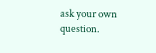ask your own question.